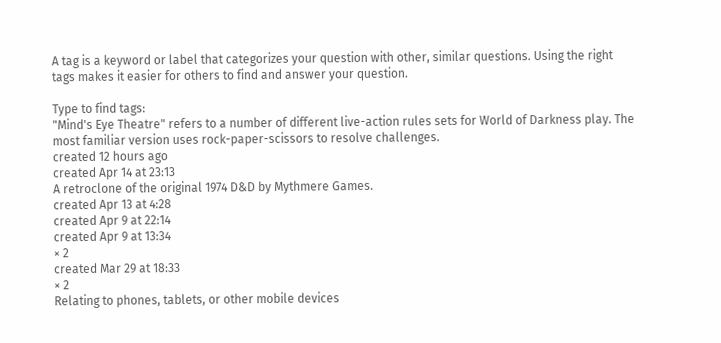A tag is a keyword or label that categorizes your question with other, similar questions. Using the right tags makes it easier for others to find and answer your question.

Type to find tags:
"Mind's Eye Theatre" refers to a number of different live-action rules sets for World of Darkness play. The most familiar version uses rock-paper-scissors to resolve challenges.
created 12 hours ago
created Apr 14 at 23:13
A retroclone of the original 1974 D&D by Mythmere Games.
created Apr 13 at 4:28
created Apr 9 at 22:14
created Apr 9 at 13:34
× 2
created Mar 29 at 18:33
× 2
Relating to phones, tablets, or other mobile devices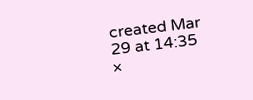created Mar 29 at 14:35
×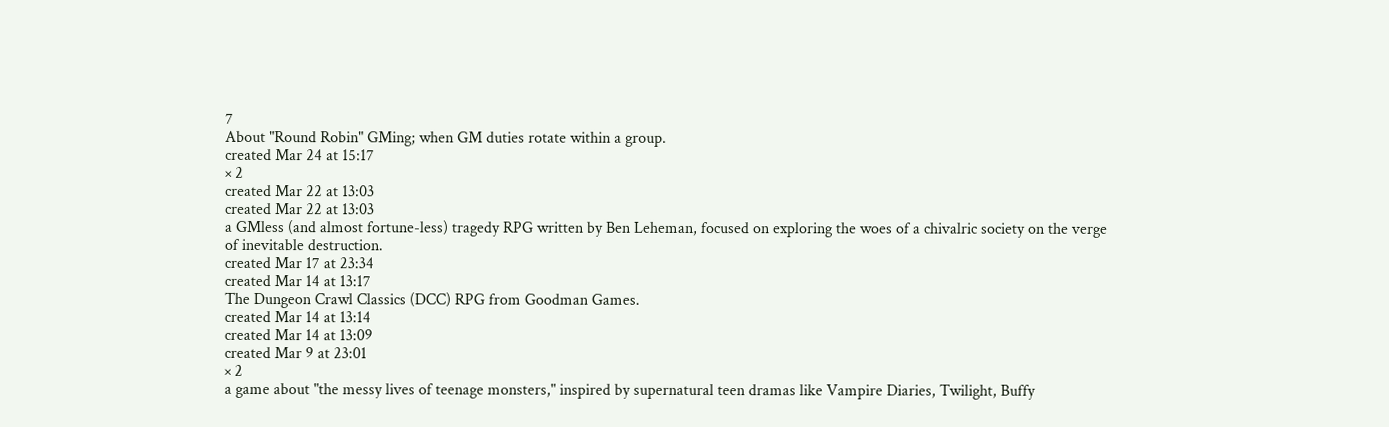7
About "Round Robin" GMing; when GM duties rotate within a group.
created Mar 24 at 15:17
× 2
created Mar 22 at 13:03
created Mar 22 at 13:03
a GMless (and almost fortune-less) tragedy RPG written by Ben Leheman, focused on exploring the woes of a chivalric society on the verge of inevitable destruction.
created Mar 17 at 23:34
created Mar 14 at 13:17
The Dungeon Crawl Classics (DCC) RPG from Goodman Games.
created Mar 14 at 13:14
created Mar 14 at 13:09
created Mar 9 at 23:01
× 2
a game about "the messy lives of teenage monsters," inspired by supernatural teen dramas like Vampire Diaries, Twilight, Buffy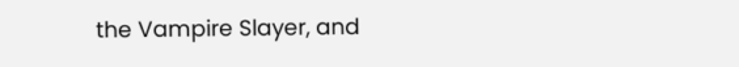the Vampire Slayer, and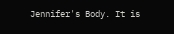Jennifer's Body. It is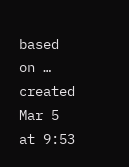based on …
created Mar 5 at 9:53